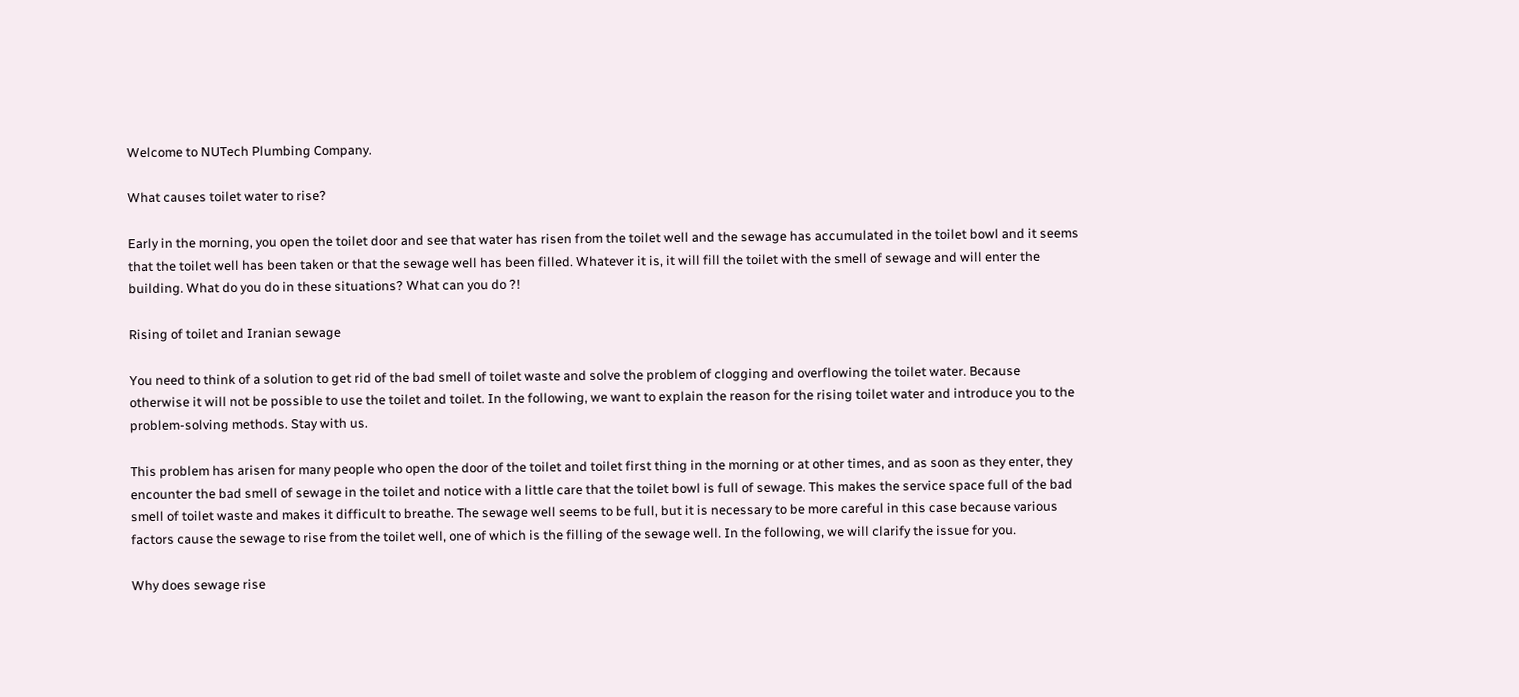Welcome to NUTech Plumbing Company.

What causes toilet water to rise?

Early in the morning, you open the toilet door and see that water has risen from the toilet well and the sewage has accumulated in the toilet bowl and it seems that the toilet well has been taken or that the sewage well has been filled. Whatever it is, it will fill the toilet with the smell of sewage and will enter the building. What do you do in these situations? What can you do ?!

Rising of toilet and Iranian sewage

You need to think of a solution to get rid of the bad smell of toilet waste and solve the problem of clogging and overflowing the toilet water. Because otherwise it will not be possible to use the toilet and toilet. In the following, we want to explain the reason for the rising toilet water and introduce you to the problem-solving methods. Stay with us.

This problem has arisen for many people who open the door of the toilet and toilet first thing in the morning or at other times, and as soon as they enter, they encounter the bad smell of sewage in the toilet and notice with a little care that the toilet bowl is full of sewage. This makes the service space full of the bad smell of toilet waste and makes it difficult to breathe. The sewage well seems to be full, but it is necessary to be more careful in this case because various factors cause the sewage to rise from the toilet well, one of which is the filling of the sewage well. In the following, we will clarify the issue for you.

Why does sewage rise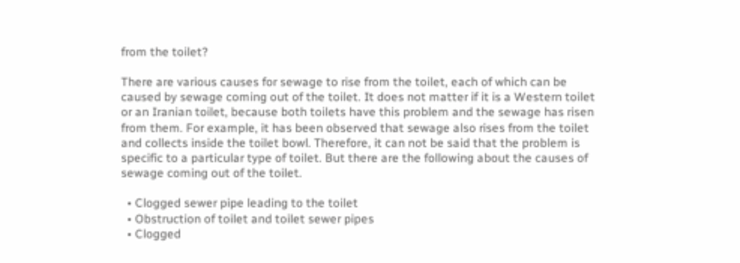from the toilet?

There are various causes for sewage to rise from the toilet, each of which can be caused by sewage coming out of the toilet. It does not matter if it is a Western toilet or an Iranian toilet, because both toilets have this problem and the sewage has risen from them. For example, it has been observed that sewage also rises from the toilet and collects inside the toilet bowl. Therefore, it can not be said that the problem is specific to a particular type of toilet. But there are the following about the causes of sewage coming out of the toilet.

  • Clogged sewer pipe leading to the toilet
  • Obstruction of toilet and toilet sewer pipes
  • Clogged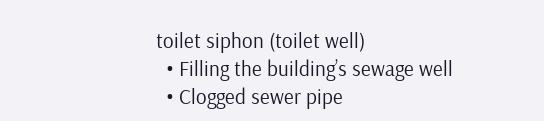toilet siphon (toilet well)
  • Filling the building’s sewage well
  • Clogged sewer pipe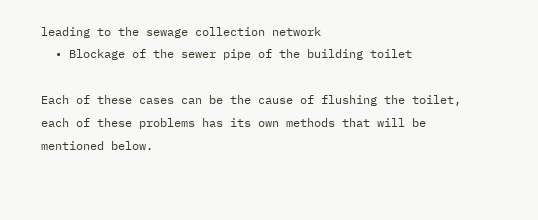leading to the sewage collection network
  • Blockage of the sewer pipe of the building toilet

Each of these cases can be the cause of flushing the toilet, each of these problems has its own methods that will be mentioned below.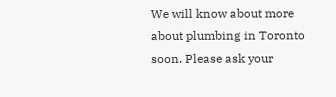We will know about more about plumbing in Toronto soon. Please ask your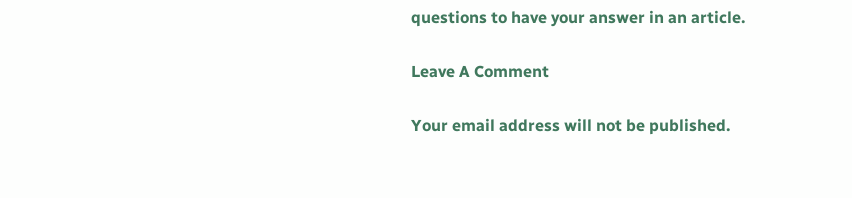questions to have your answer in an article.

Leave A Comment

Your email address will not be published.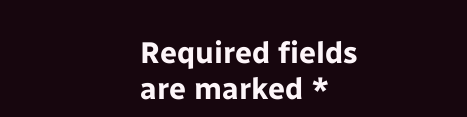Required fields are marked *